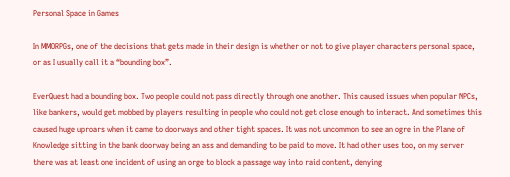Personal Space in Games

In MMORPGs, one of the decisions that gets made in their design is whether or not to give player characters personal space, or as I usually call it a “bounding box”.

EverQuest had a bounding box. Two people could not pass directly through one another. This caused issues when popular NPCs, like bankers, would get mobbed by players resulting in people who could not get close enough to interact. And sometimes this caused huge uproars when it came to doorways and other tight spaces. It was not uncommon to see an ogre in the Plane of Knowledge sitting in the bank doorway being an ass and demanding to be paid to move. It had other uses too, on my server there was at least one incident of using an orge to block a passage way into raid content, denying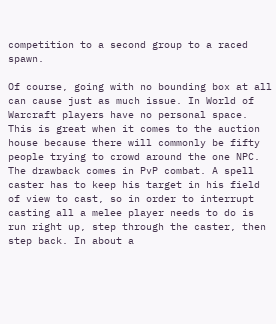competition to a second group to a raced spawn.

Of course, going with no bounding box at all can cause just as much issue. In World of Warcraft players have no personal space. This is great when it comes to the auction house because there will commonly be fifty people trying to crowd around the one NPC. The drawback comes in PvP combat. A spell caster has to keep his target in his field of view to cast, so in order to interrupt casting all a melee player needs to do is run right up, step through the caster, then step back. In about a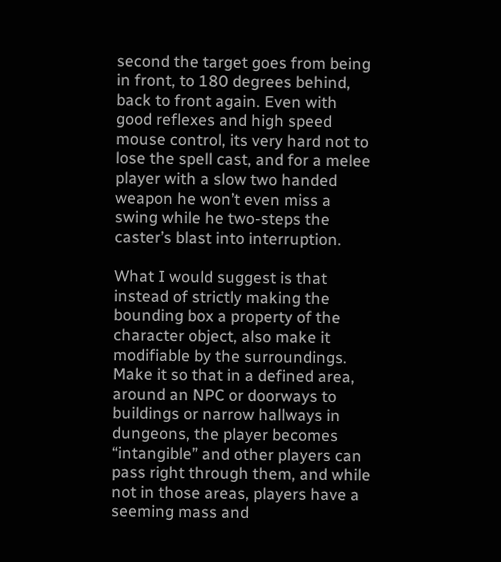second the target goes from being in front, to 180 degrees behind, back to front again. Even with good reflexes and high speed mouse control, its very hard not to lose the spell cast, and for a melee player with a slow two handed weapon he won’t even miss a swing while he two-steps the caster’s blast into interruption.

What I would suggest is that instead of strictly making the bounding box a property of the character object, also make it modifiable by the surroundings. Make it so that in a defined area, around an NPC or doorways to buildings or narrow hallways in dungeons, the player becomes “intangible” and other players can pass right through them, and while not in those areas, players have a seeming mass and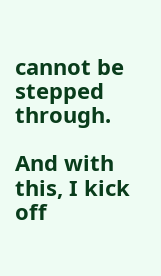cannot be stepped through.

And with this, I kick off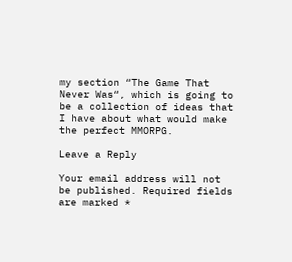my section “The Game That Never Was“, which is going to be a collection of ideas that I have about what would make the perfect MMORPG.

Leave a Reply

Your email address will not be published. Required fields are marked *